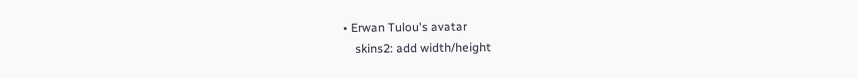• Erwan Tulou's avatar
    skins2: add width/height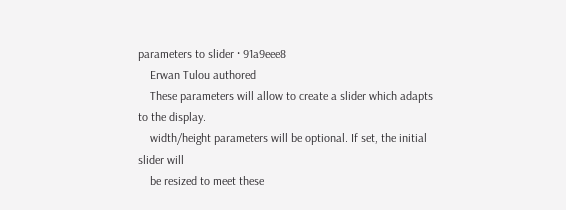parameters to slider · 91a9eee8
    Erwan Tulou authored
    These parameters will allow to create a slider which adapts to the display.
    width/height parameters will be optional. If set, the initial slider will
    be resized to meet these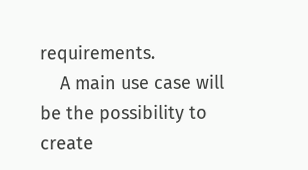requirements.
    A main use case will be the possibility to create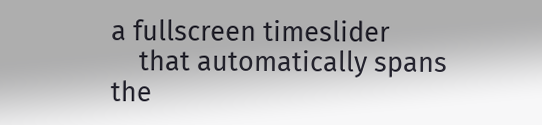a fullscreen timeslider
    that automatically spans the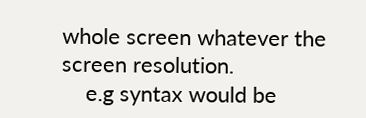whole screen whatever the screen resolution.
    e.g syntax would be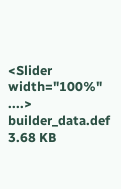<Slider width="100%" ....>
builder_data.def 3.68 KB